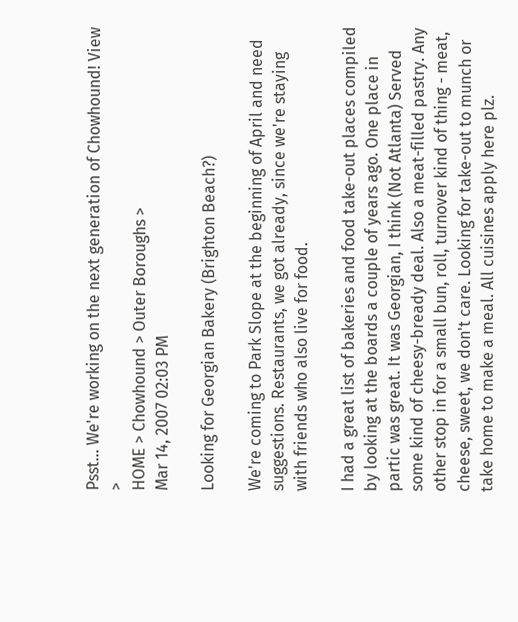Psst... We're working on the next generation of Chowhound! View >
HOME > Chowhound > Outer Boroughs >
Mar 14, 2007 02:03 PM

Looking for Georgian Bakery (Brighton Beach?)

We're coming to Park Slope at the beginning of April and need suggestions. Restaurants, we got already, since we're staying with friends who also live for food.

I had a great list of bakeries and food take-out places compiled by looking at the boards a couple of years ago. One place in partic was great. It was Georgian, I think (Not Atlanta) Served some kind of cheesy-bready deal. Also a meat-filled pastry. Any other stop in for a small bun, roll, turnover kind of thing - meat, cheese, sweet, we don't care. Looking for take-out to munch or take home to make a meal. All cuisines apply here plz.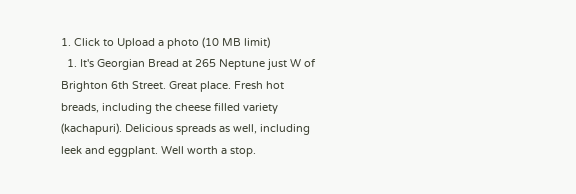1. Click to Upload a photo (10 MB limit)
  1. It's Georgian Bread at 265 Neptune just W of Brighton 6th Street. Great place. Fresh hot breads, including the cheese filled variety (kachapuri). Delicious spreads as well, including leek and eggplant. Well worth a stop.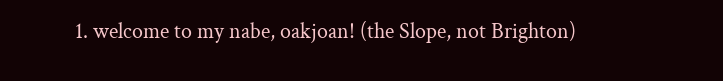1. welcome to my nabe, oakjoan! (the Slope, not Brighton)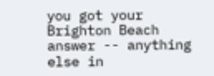you got your Brighton Beach answer -- anything else in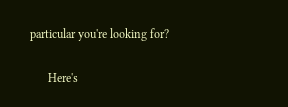particular you're looking for?

      Here's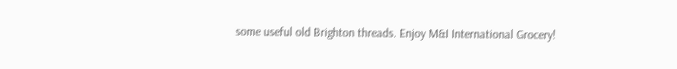some useful old Brighton threads. Enjoy M&I International Grocery!